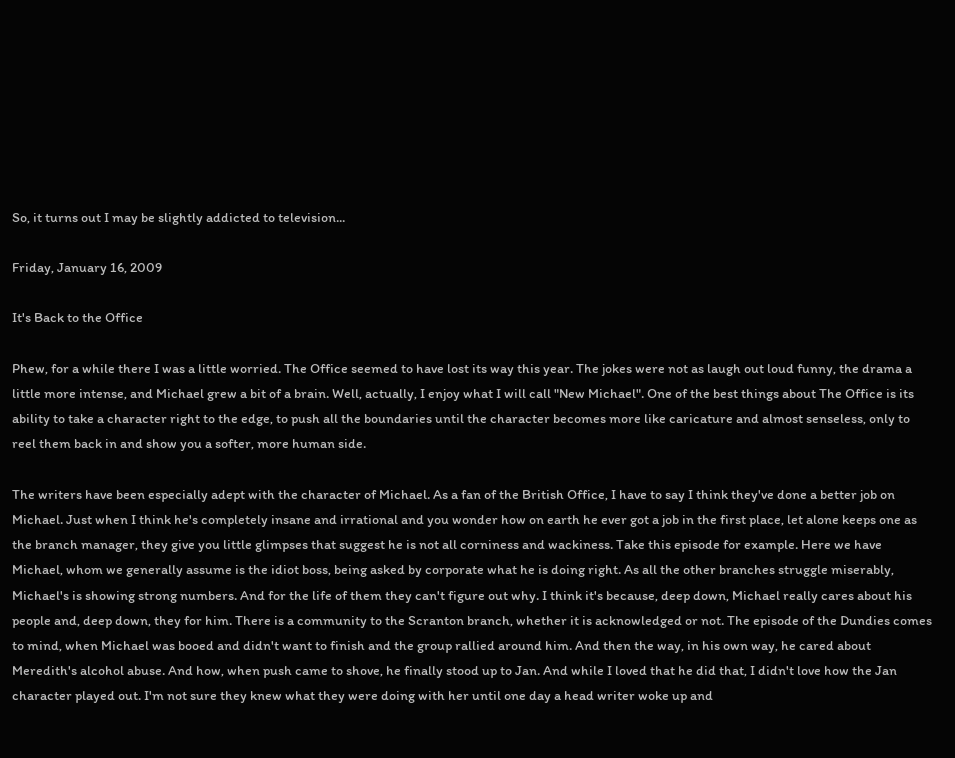So, it turns out I may be slightly addicted to television...

Friday, January 16, 2009

It's Back to the Office

Phew, for a while there I was a little worried. The Office seemed to have lost its way this year. The jokes were not as laugh out loud funny, the drama a little more intense, and Michael grew a bit of a brain. Well, actually, I enjoy what I will call "New Michael". One of the best things about The Office is its ability to take a character right to the edge, to push all the boundaries until the character becomes more like caricature and almost senseless, only to reel them back in and show you a softer, more human side.

The writers have been especially adept with the character of Michael. As a fan of the British Office, I have to say I think they've done a better job on Michael. Just when I think he's completely insane and irrational and you wonder how on earth he ever got a job in the first place, let alone keeps one as the branch manager, they give you little glimpses that suggest he is not all corniness and wackiness. Take this episode for example. Here we have Michael, whom we generally assume is the idiot boss, being asked by corporate what he is doing right. As all the other branches struggle miserably, Michael's is showing strong numbers. And for the life of them they can't figure out why. I think it's because, deep down, Michael really cares about his people and, deep down, they for him. There is a community to the Scranton branch, whether it is acknowledged or not. The episode of the Dundies comes to mind, when Michael was booed and didn't want to finish and the group rallied around him. And then the way, in his own way, he cared about Meredith's alcohol abuse. And how, when push came to shove, he finally stood up to Jan. And while I loved that he did that, I didn't love how the Jan character played out. I'm not sure they knew what they were doing with her until one day a head writer woke up and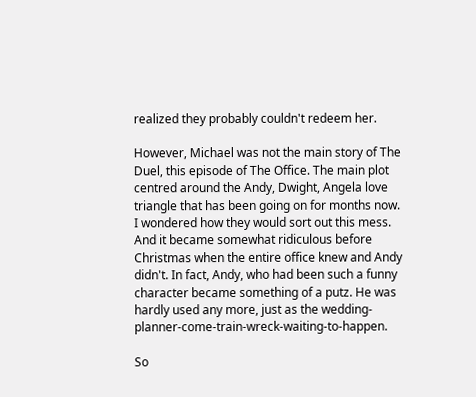realized they probably couldn't redeem her.

However, Michael was not the main story of The Duel, this episode of The Office. The main plot centred around the Andy, Dwight, Angela love triangle that has been going on for months now. I wondered how they would sort out this mess. And it became somewhat ridiculous before Christmas when the entire office knew and Andy didn't. In fact, Andy, who had been such a funny character became something of a putz. He was hardly used any more, just as the wedding-planner-come-train-wreck-waiting-to-happen.

So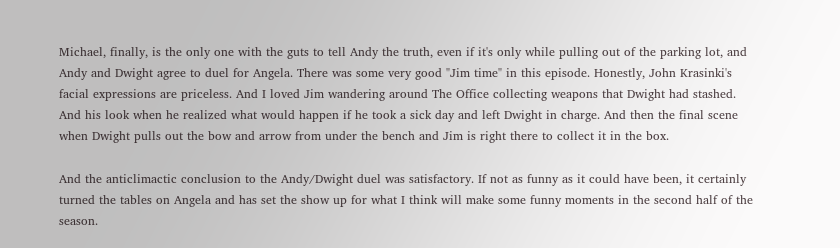Michael, finally, is the only one with the guts to tell Andy the truth, even if it's only while pulling out of the parking lot, and Andy and Dwight agree to duel for Angela. There was some very good "Jim time" in this episode. Honestly, John Krasinki's facial expressions are priceless. And I loved Jim wandering around The Office collecting weapons that Dwight had stashed. And his look when he realized what would happen if he took a sick day and left Dwight in charge. And then the final scene when Dwight pulls out the bow and arrow from under the bench and Jim is right there to collect it in the box.

And the anticlimactic conclusion to the Andy/Dwight duel was satisfactory. If not as funny as it could have been, it certainly turned the tables on Angela and has set the show up for what I think will make some funny moments in the second half of the season.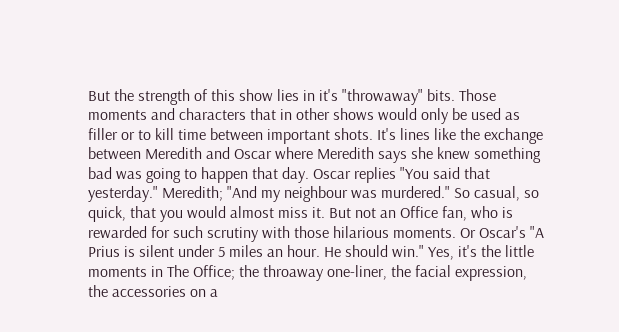But the strength of this show lies in it's "throwaway" bits. Those moments and characters that in other shows would only be used as filler or to kill time between important shots. It's lines like the exchange between Meredith and Oscar where Meredith says she knew something bad was going to happen that day. Oscar replies "You said that yesterday." Meredith; "And my neighbour was murdered." So casual, so quick, that you would almost miss it. But not an Office fan, who is rewarded for such scrutiny with those hilarious moments. Or Oscar's "A Prius is silent under 5 miles an hour. He should win." Yes, it's the little moments in The Office; the throaway one-liner, the facial expression, the accessories on a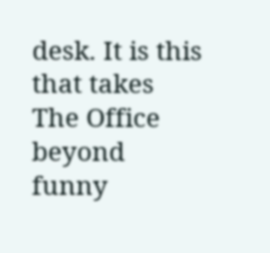desk. It is this that takes The Office beyond funny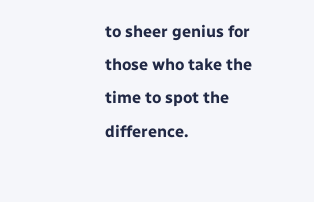to sheer genius for those who take the time to spot the difference.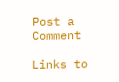Post a Comment

Links to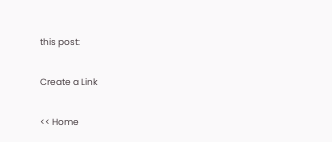this post:

Create a Link

<< Home